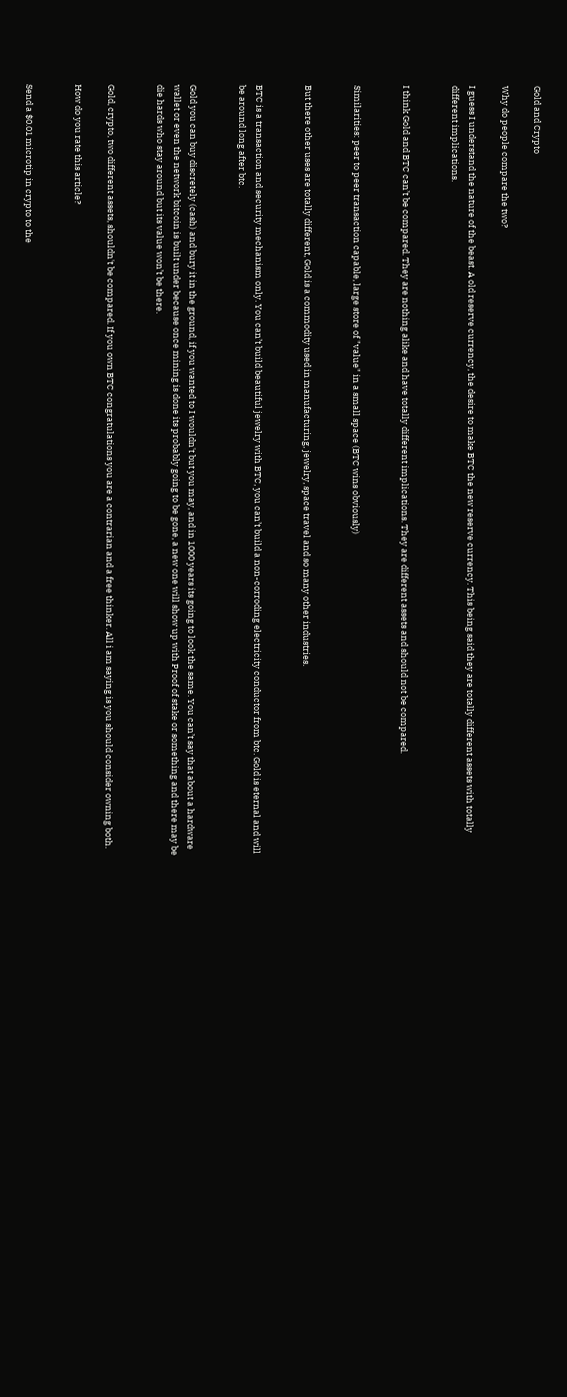Gold and Crypto

Why do people compare the two?

I guess I understand the nature of the beast. A old reserve currency, the desire to make BTC the new reserve currency. This being said they are totally different assets with totally different implications.


I think Gold and BTC can’t be compared. They are nothing alike and have totally different implications. They are different assets and should not be compared.


Similarities: peer to peer transaction capable, large store of "value" in a small space (BTC wins obviously)


But there other uses are totally different, Gold is a commodity used in manufacturing, jewelry, space travel and so many other industries.


BTC is a transaction and security mechanism only. You can’t build beautiful jewelry with BTC, you can’t build a non-corroding electricity conductor from btc. Gold is eternal and will be around long after btc.


Gold you can buy discretely (cash) and bury it in the ground, if you wanted to I wouldn't but you may, and in 1000 years its going to look the same. You can’t say that about a hardware wallet or even the network bitcoin is built under because once mining is done its probably going to be gone, a new one will show up with Proof of stake or something and there may be die hards who stay around but its value won’t be there.


Gold, crypto, two different assets, shouldn't be compared. If you own BTC congratulations you are a contrarian and a free thinker. All i am saying is you should consider owning both.

How do you rate this article?


Send a $0.01 microtip in crypto to the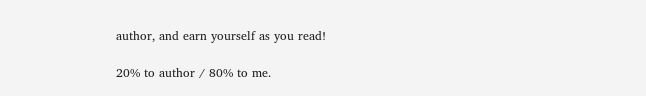author, and earn yourself as you read!

20% to author / 80% to me.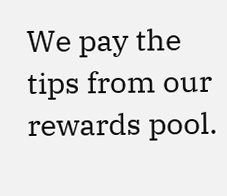We pay the tips from our rewards pool.